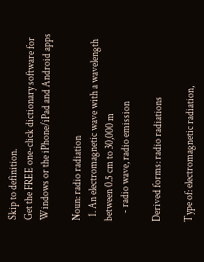Skip to definition.
Get the FREE one-click dictionary software for Windows or the iPhone/iPad and Android apps

Noun: radio radiation
  1. An electromagnetic wave with a wavelength between 0.5 cm to 30,000 m
    - radio wave, radio emission

Derived forms: radio radiations

Type of: electromagnetic radiation,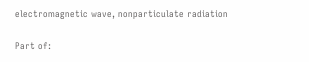electromagnetic wave, nonparticulate radiation

Part of: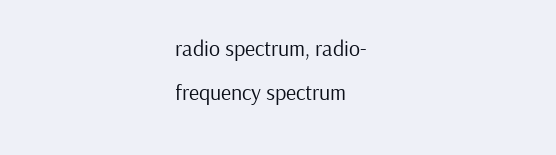radio spectrum, radio-frequency spectrum